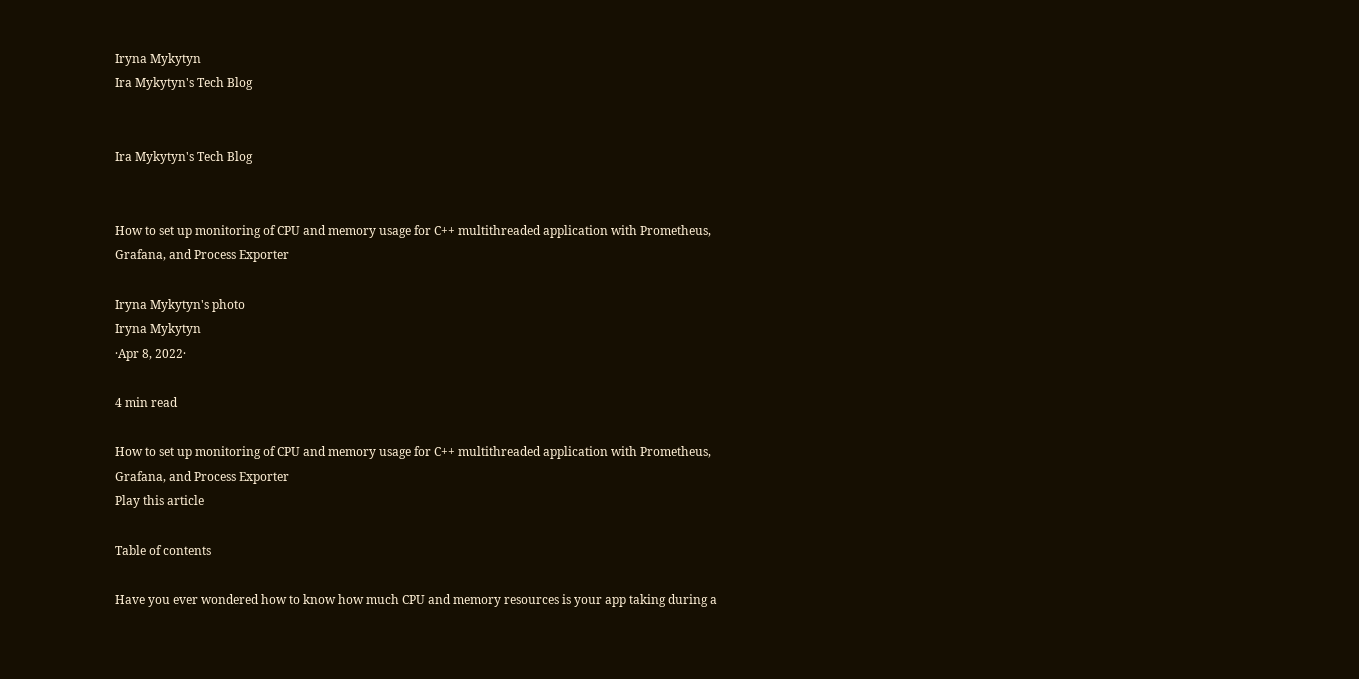Iryna Mykytyn
Ira Mykytyn's Tech Blog


Ira Mykytyn's Tech Blog


How to set up monitoring of CPU and memory usage for C++ multithreaded application with Prometheus, Grafana, and Process Exporter

Iryna Mykytyn's photo
Iryna Mykytyn
·Apr 8, 2022·

4 min read

How to set up monitoring of CPU and memory usage for C++ multithreaded application with Prometheus, Grafana, and Process Exporter
Play this article

Table of contents

Have you ever wondered how to know how much CPU and memory resources is your app taking during a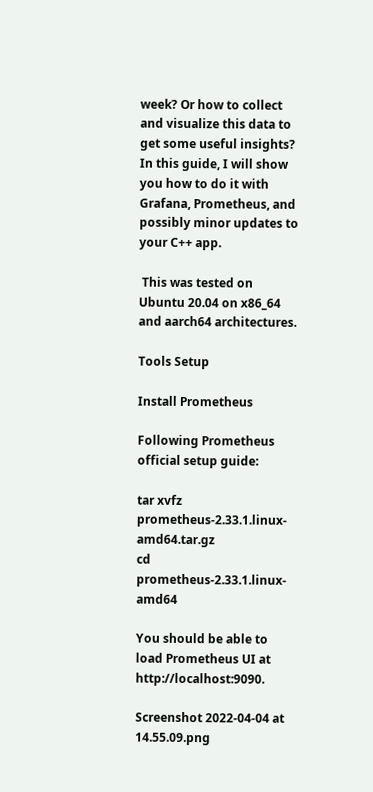week? Or how to collect and visualize this data to get some useful insights? In this guide, I will show you how to do it with Grafana, Prometheus, and possibly minor updates to your C++ app.

 This was tested on Ubuntu 20.04 on x86_64 and aarch64 architectures.

Tools Setup

Install Prometheus

Following Prometheus official setup guide:

tar xvfz prometheus-2.33.1.linux-amd64.tar.gz
cd prometheus-2.33.1.linux-amd64

You should be able to load Prometheus UI at http://localhost:9090.

Screenshot 2022-04-04 at 14.55.09.png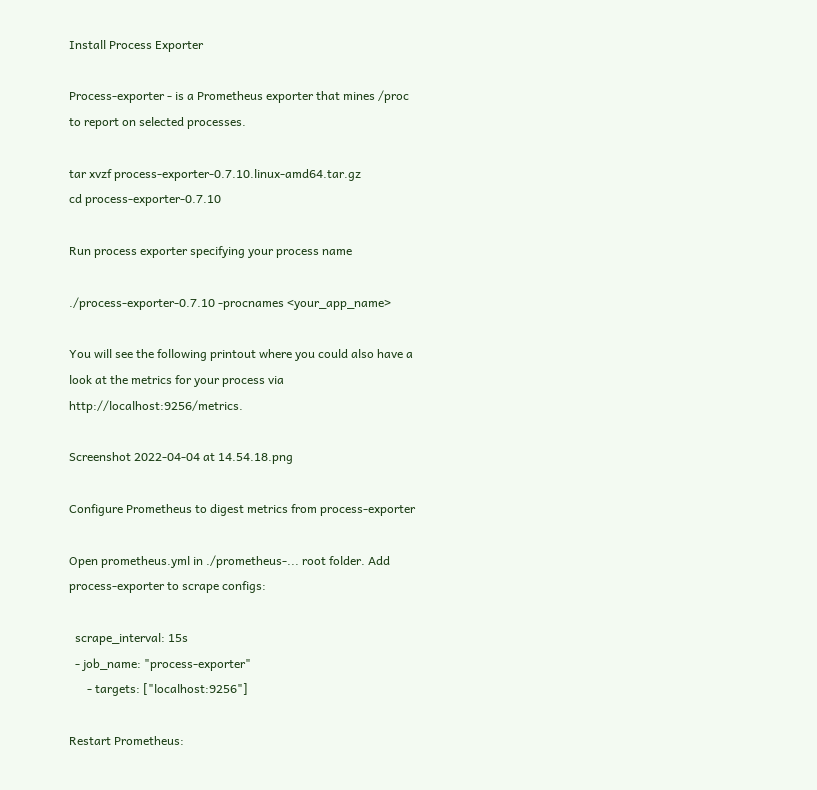Install Process Exporter

Process-exporter - is a Prometheus exporter that mines /proc to report on selected processes.

tar xvzf process-exporter-0.7.10.linux-amd64.tar.gz
cd process-exporter-0.7.10

Run process exporter specifying your process name

./process-exporter-0.7.10 -procnames <your_app_name>

You will see the following printout where you could also have a look at the metrics for your process via http://localhost:9256/metrics.

Screenshot 2022-04-04 at 14.54.18.png

Configure Prometheus to digest metrics from process-exporter

Open prometheus.yml in ./prometheus-... root folder. Add process-exporter to scrape configs:

  scrape_interval: 15s
  - job_name: "process-exporter"
      - targets: ["localhost:9256"]

Restart Prometheus: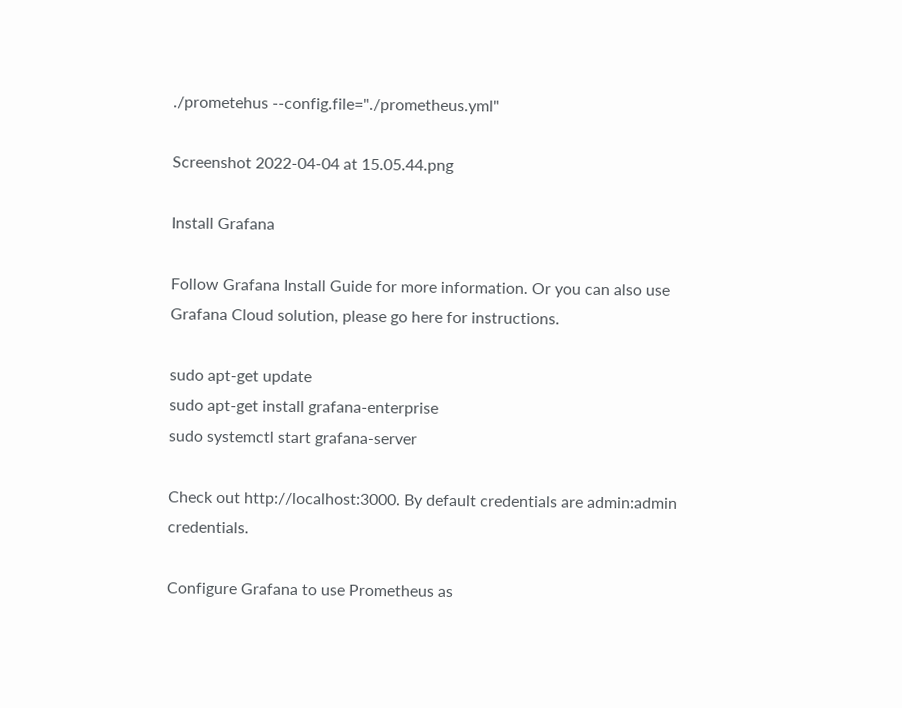./prometehus --config.file="./prometheus.yml"

Screenshot 2022-04-04 at 15.05.44.png

Install Grafana

Follow Grafana Install Guide for more information. Or you can also use Grafana Cloud solution, please go here for instructions.

sudo apt-get update
sudo apt-get install grafana-enterprise
sudo systemctl start grafana-server

Check out http://localhost:3000. By default credentials are admin:admin credentials.

Configure Grafana to use Prometheus as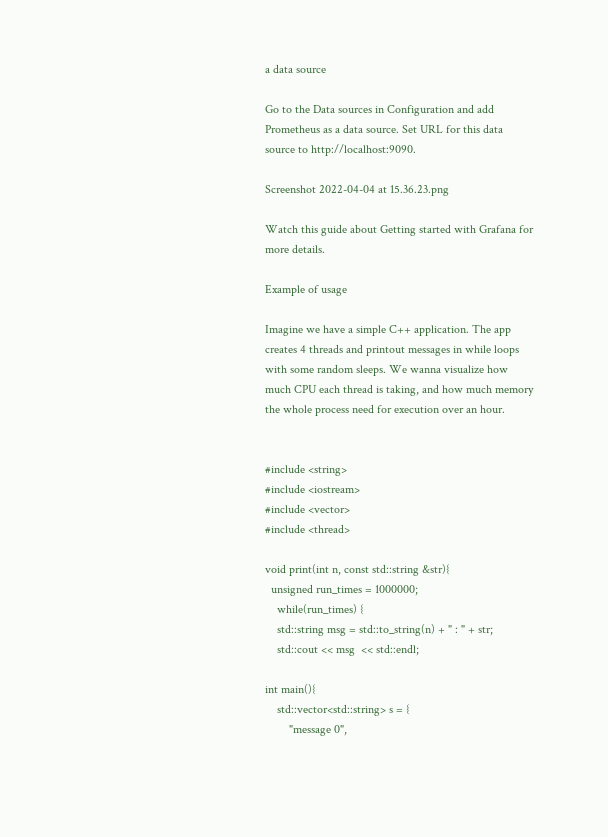a data source

Go to the Data sources in Configuration and add Prometheus as a data source. Set URL for this data source to http://localhost:9090.

Screenshot 2022-04-04 at 15.36.23.png

Watch this guide about Getting started with Grafana for more details.

Example of usage

Imagine we have a simple C++ application. The app creates 4 threads and printout messages in while loops with some random sleeps. We wanna visualize how much CPU each thread is taking, and how much memory the whole process need for execution over an hour.


#include <string>
#include <iostream>
#include <vector>
#include <thread>

void print(int n, const std::string &str){
  unsigned run_times = 1000000;
    while(run_times) {
    std::string msg = std::to_string(n) + " : " + str;
    std::cout << msg  << std::endl;

int main(){
    std::vector<std::string> s = {
        "message 0",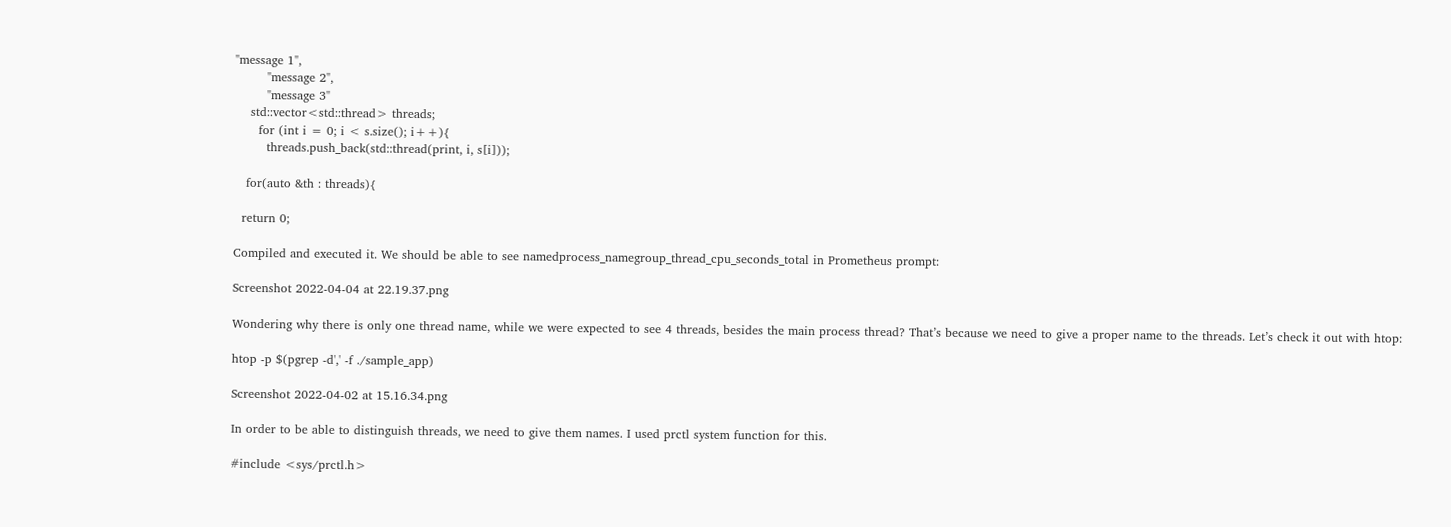"message 1",
        "message 2",
        "message 3"
    std::vector<std::thread> threads;
      for (int i = 0; i < s.size(); i++){
        threads.push_back(std::thread(print, i, s[i]));

   for(auto &th : threads){

  return 0;

Compiled and executed it. We should be able to see namedprocess_namegroup_thread_cpu_seconds_total in Prometheus prompt:

Screenshot 2022-04-04 at 22.19.37.png

Wondering why there is only one thread name, while we were expected to see 4 threads, besides the main process thread? That’s because we need to give a proper name to the threads. Let’s check it out with htop:

htop -p $(pgrep -d',' -f ./sample_app)

Screenshot 2022-04-02 at 15.16.34.png

In order to be able to distinguish threads, we need to give them names. I used prctl system function for this.

#include <sys/prctl.h>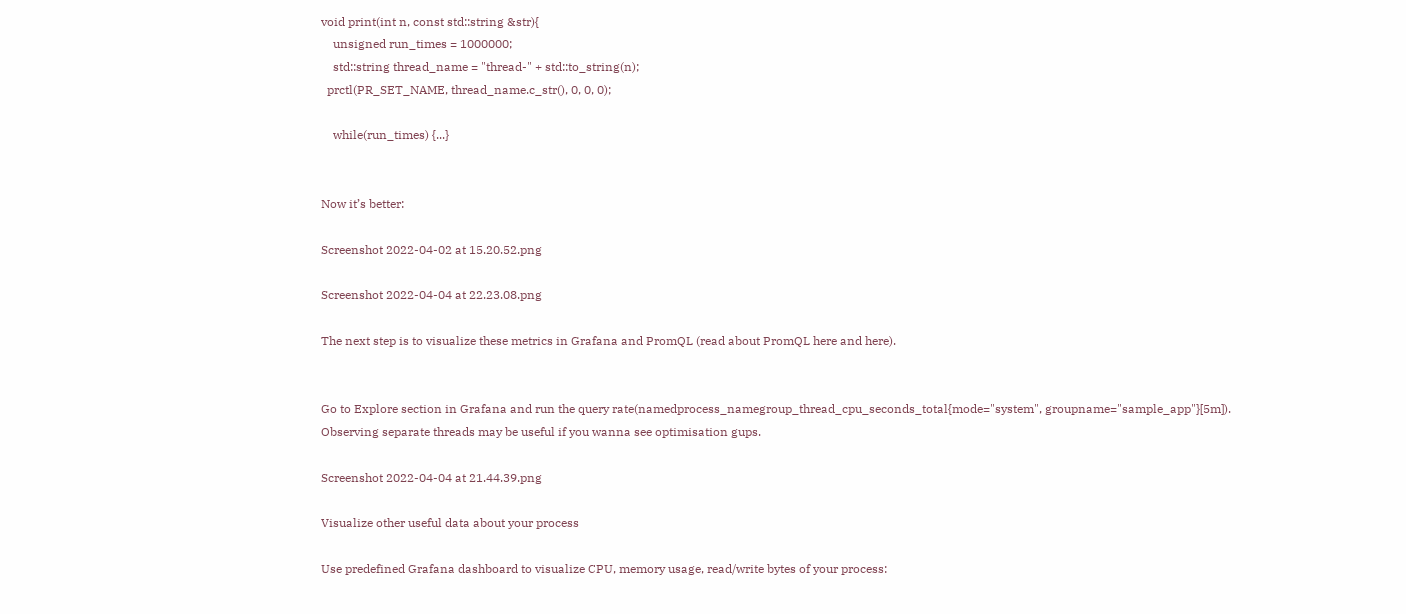void print(int n, const std::string &str){
    unsigned run_times = 1000000;
    std::string thread_name = "thread-" + std::to_string(n);
  prctl(PR_SET_NAME, thread_name.c_str(), 0, 0, 0);

    while(run_times) {...}


Now it’s better:

Screenshot 2022-04-02 at 15.20.52.png

Screenshot 2022-04-04 at 22.23.08.png

The next step is to visualize these metrics in Grafana and PromQL (read about PromQL here and here).


Go to Explore section in Grafana and run the query rate(namedprocess_namegroup_thread_cpu_seconds_total{mode="system", groupname="sample_app"}[5m]). Observing separate threads may be useful if you wanna see optimisation gups.

Screenshot 2022-04-04 at 21.44.39.png

Visualize other useful data about your process

Use predefined Grafana dashboard to visualize CPU, memory usage, read/write bytes of your process: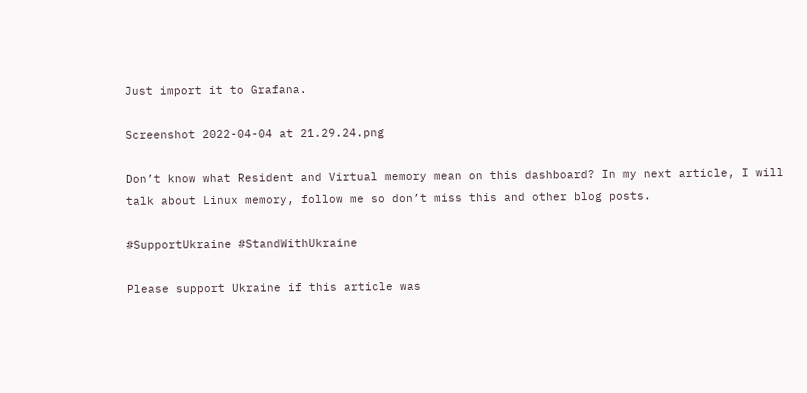Just import it to Grafana.

Screenshot 2022-04-04 at 21.29.24.png

Don’t know what Resident and Virtual memory mean on this dashboard? In my next article, I will talk about Linux memory, follow me so don’t miss this and other blog posts.

#SupportUkraine #StandWithUkraine

Please support Ukraine if this article was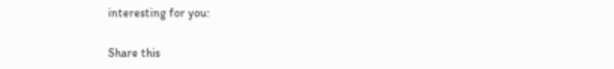interesting for you:

Share this